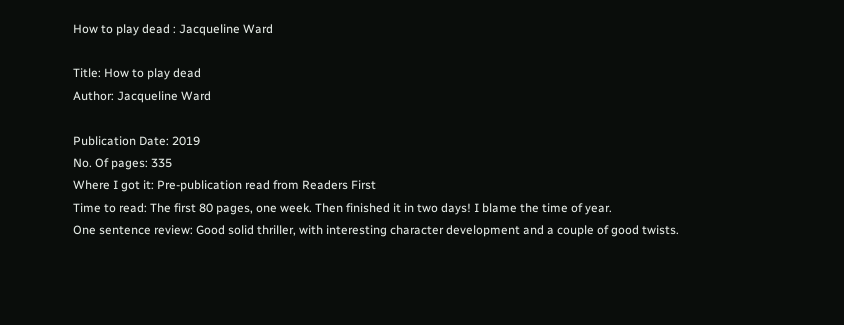How to play dead : Jacqueline Ward

Title: How to play dead
Author: Jacqueline Ward

Publication Date: 2019
No. Of pages: 335
Where I got it: Pre-publication read from Readers First
Time to read: The first 80 pages, one week. Then finished it in two days! I blame the time of year.
One sentence review: Good solid thriller, with interesting character development and a couple of good twists.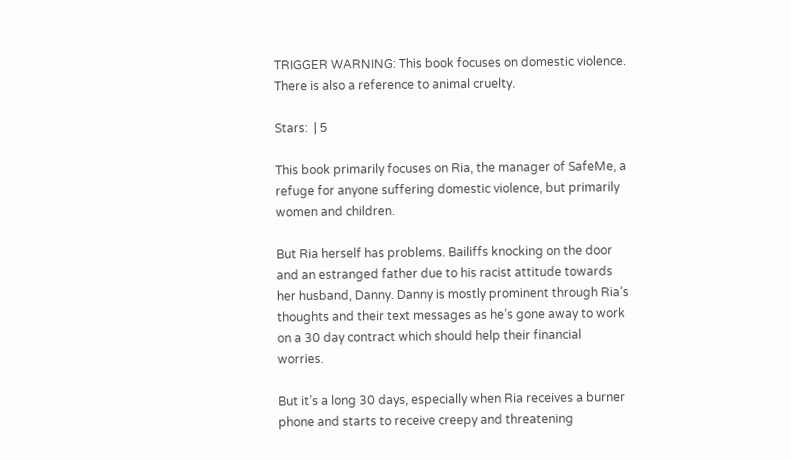TRIGGER WARNING: This book focuses on domestic violence. There is also a reference to animal cruelty.

Stars:  | 5

This book primarily focuses on Ria, the manager of SafeMe, a refuge for anyone suffering domestic violence, but primarily women and children.

But Ria herself has problems. Bailiffs knocking on the door and an estranged father due to his racist attitude towards her husband, Danny. Danny is mostly prominent through Ria’s thoughts and their text messages as he’s gone away to work on a 30 day contract which should help their financial worries.

But it’s a long 30 days, especially when Ria receives a burner phone and starts to receive creepy and threatening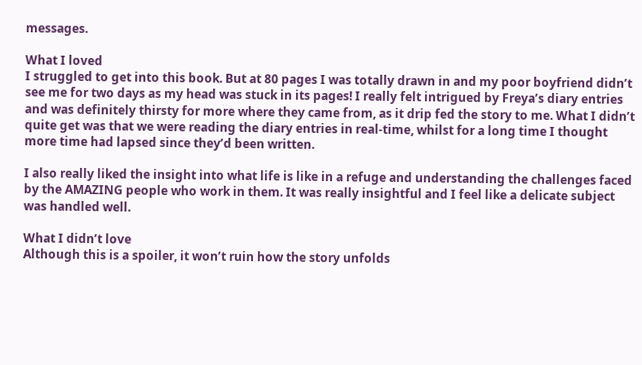messages.

What I loved
I struggled to get into this book. But at 80 pages I was totally drawn in and my poor boyfriend didn’t see me for two days as my head was stuck in its pages! I really felt intrigued by Freya’s diary entries and was definitely thirsty for more where they came from, as it drip fed the story to me. What I didn’t quite get was that we were reading the diary entries in real-time, whilst for a long time I thought more time had lapsed since they’d been written.

I also really liked the insight into what life is like in a refuge and understanding the challenges faced by the AMAZING people who work in them. It was really insightful and I feel like a delicate subject was handled well.

What I didn’t love
Although this is a spoiler, it won’t ruin how the story unfolds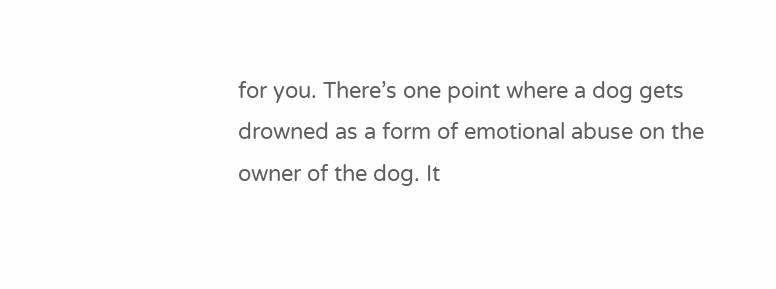for you. There’s one point where a dog gets drowned as a form of emotional abuse on the owner of the dog. It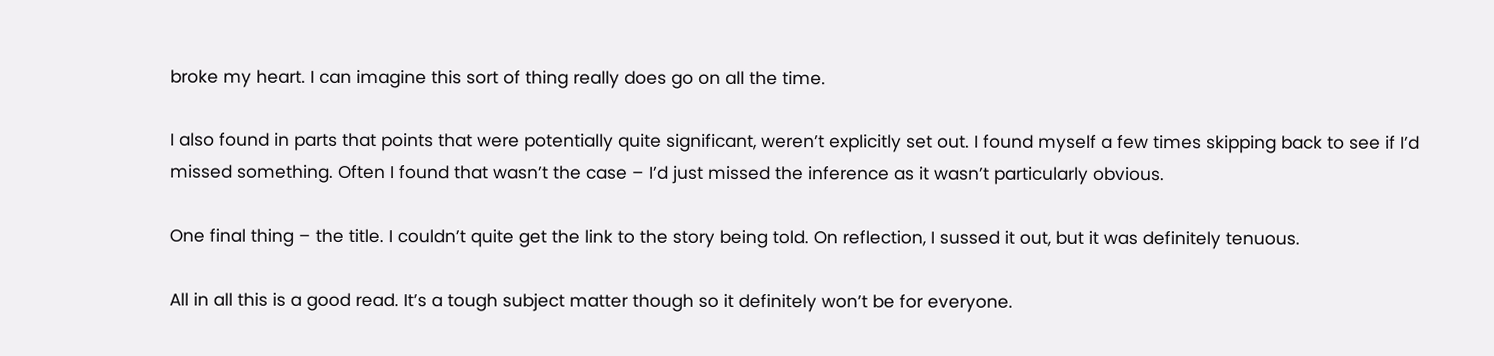broke my heart. I can imagine this sort of thing really does go on all the time.

I also found in parts that points that were potentially quite significant, weren’t explicitly set out. I found myself a few times skipping back to see if I’d missed something. Often I found that wasn’t the case – I’d just missed the inference as it wasn’t particularly obvious.

One final thing – the title. I couldn’t quite get the link to the story being told. On reflection, I sussed it out, but it was definitely tenuous.

All in all this is a good read. It’s a tough subject matter though so it definitely won’t be for everyone.